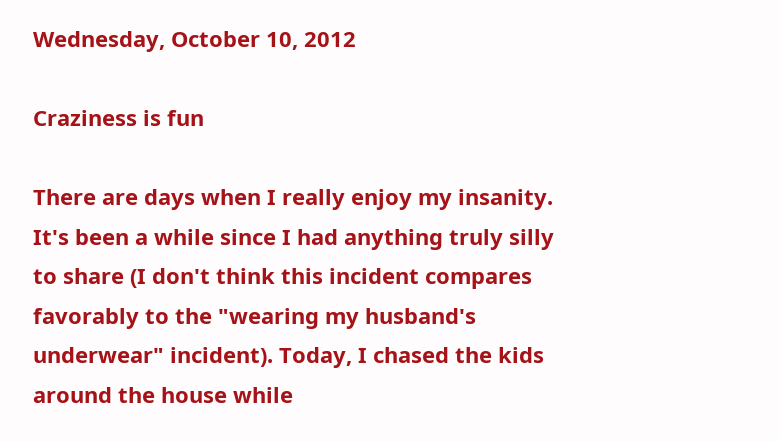Wednesday, October 10, 2012

Craziness is fun

There are days when I really enjoy my insanity. It's been a while since I had anything truly silly to share (I don't think this incident compares favorably to the "wearing my husband's underwear" incident). Today, I chased the kids around the house while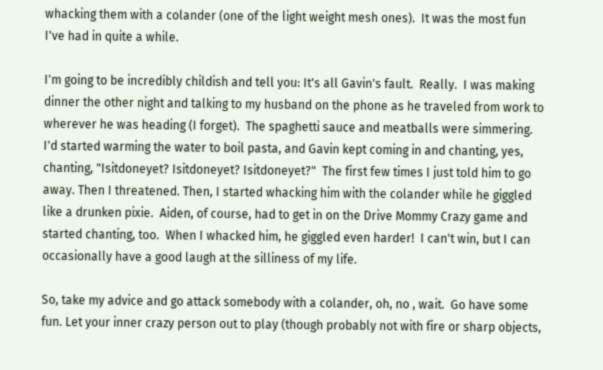whacking them with a colander (one of the light weight mesh ones).  It was the most fun I've had in quite a while.

I'm going to be incredibly childish and tell you: It's all Gavin's fault.  Really.  I was making dinner the other night and talking to my husband on the phone as he traveled from work to wherever he was heading (I forget).  The spaghetti sauce and meatballs were simmering. I'd started warming the water to boil pasta, and Gavin kept coming in and chanting, yes, chanting, "Isitdoneyet? Isitdoneyet? Isitdoneyet?"  The first few times I just told him to go away. Then I threatened. Then, I started whacking him with the colander while he giggled like a drunken pixie.  Aiden, of course, had to get in on the Drive Mommy Crazy game and started chanting, too.  When I whacked him, he giggled even harder!  I can't win, but I can occasionally have a good laugh at the silliness of my life.

So, take my advice and go attack somebody with a colander, oh, no , wait.  Go have some fun. Let your inner crazy person out to play (though probably not with fire or sharp objects,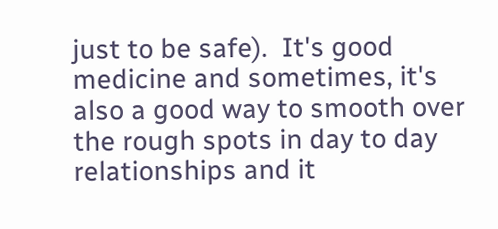just to be safe).  It's good medicine and sometimes, it's also a good way to smooth over the rough spots in day to day relationships and it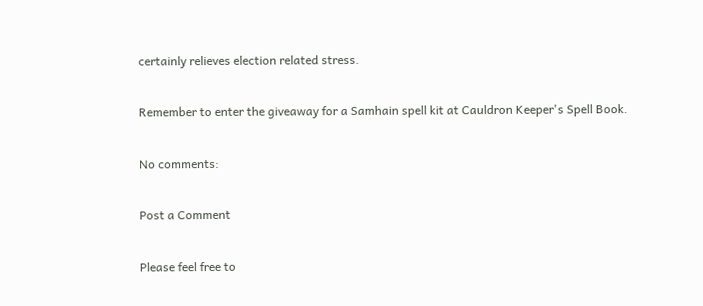certainly relieves election related stress.

Remember to enter the giveaway for a Samhain spell kit at Cauldron Keeper's Spell Book.

No comments:

Post a Comment

Please feel free to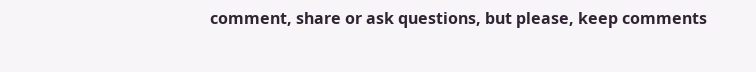comment, share or ask questions, but please, keep comments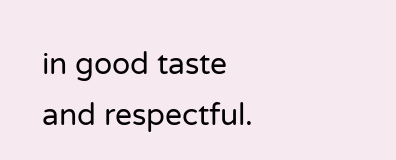in good taste and respectful.